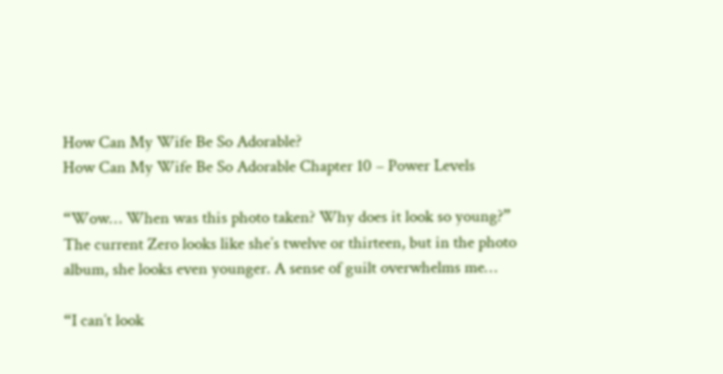How Can My Wife Be So Adorable?
How Can My Wife Be So Adorable Chapter 10 – Power Levels

“Wow… When was this photo taken? Why does it look so young?” The current Zero looks like she’s twelve or thirteen, but in the photo album, she looks even younger. A sense of guilt overwhelms me…

“I can’t look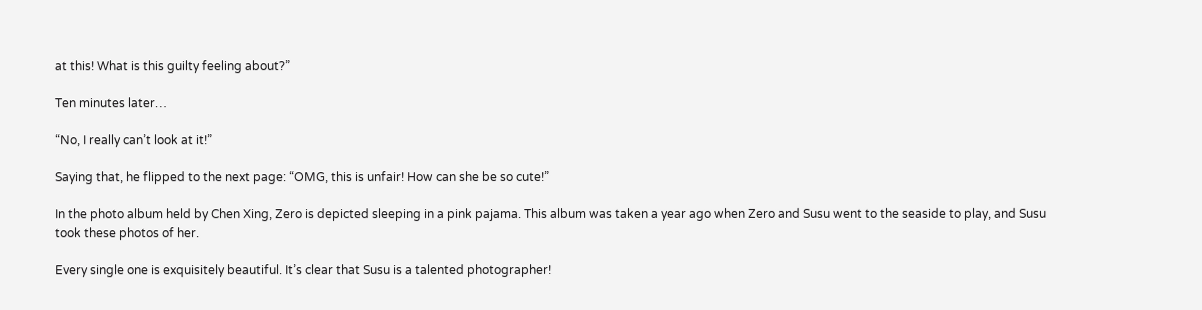at this! What is this guilty feeling about?”

Ten minutes later…

“No, I really can’t look at it!”

Saying that, he flipped to the next page: “OMG, this is unfair! How can she be so cute!”

In the photo album held by Chen Xing, Zero is depicted sleeping in a pink pajama. This album was taken a year ago when Zero and Susu went to the seaside to play, and Susu took these photos of her.

Every single one is exquisitely beautiful. It’s clear that Susu is a talented photographer!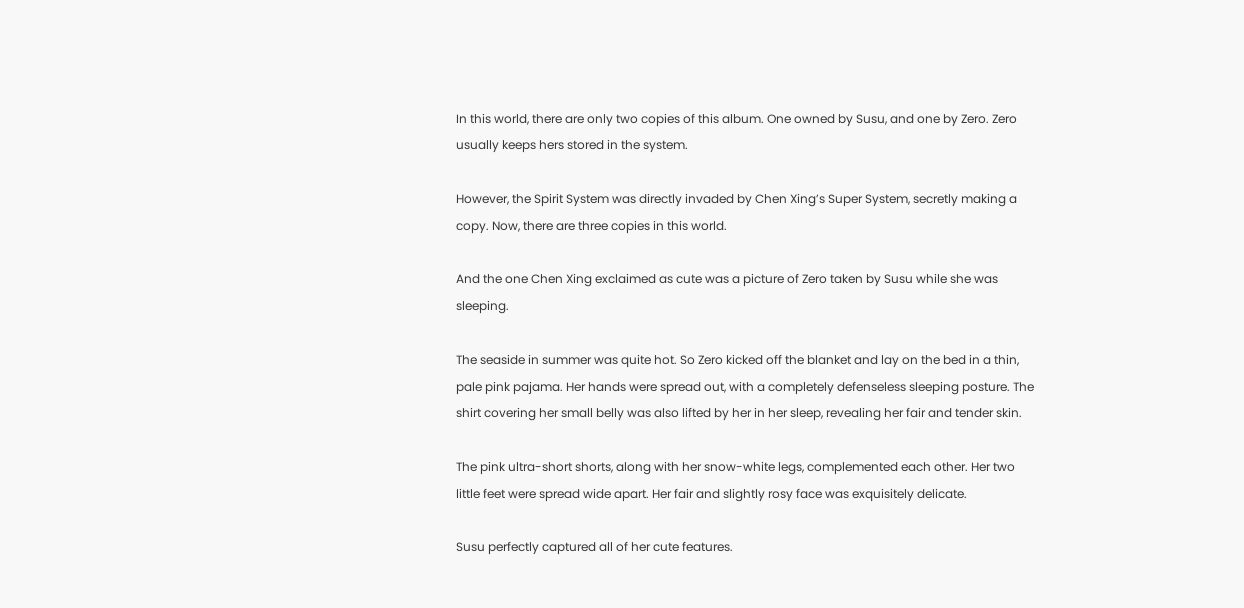In this world, there are only two copies of this album. One owned by Susu, and one by Zero. Zero usually keeps hers stored in the system.

However, the Spirit System was directly invaded by Chen Xing’s Super System, secretly making a copy. Now, there are three copies in this world.

And the one Chen Xing exclaimed as cute was a picture of Zero taken by Susu while she was sleeping.

The seaside in summer was quite hot. So Zero kicked off the blanket and lay on the bed in a thin, pale pink pajama. Her hands were spread out, with a completely defenseless sleeping posture. The shirt covering her small belly was also lifted by her in her sleep, revealing her fair and tender skin.

The pink ultra-short shorts, along with her snow-white legs, complemented each other. Her two little feet were spread wide apart. Her fair and slightly rosy face was exquisitely delicate.

Susu perfectly captured all of her cute features.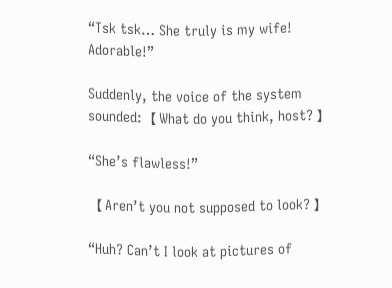“Tsk tsk… She truly is my wife! Adorable!”

Suddenly, the voice of the system sounded:【 What do you think, host? 】

“She’s flawless!”

【 Aren’t you not supposed to look? 】

“Huh? Can’t I look at pictures of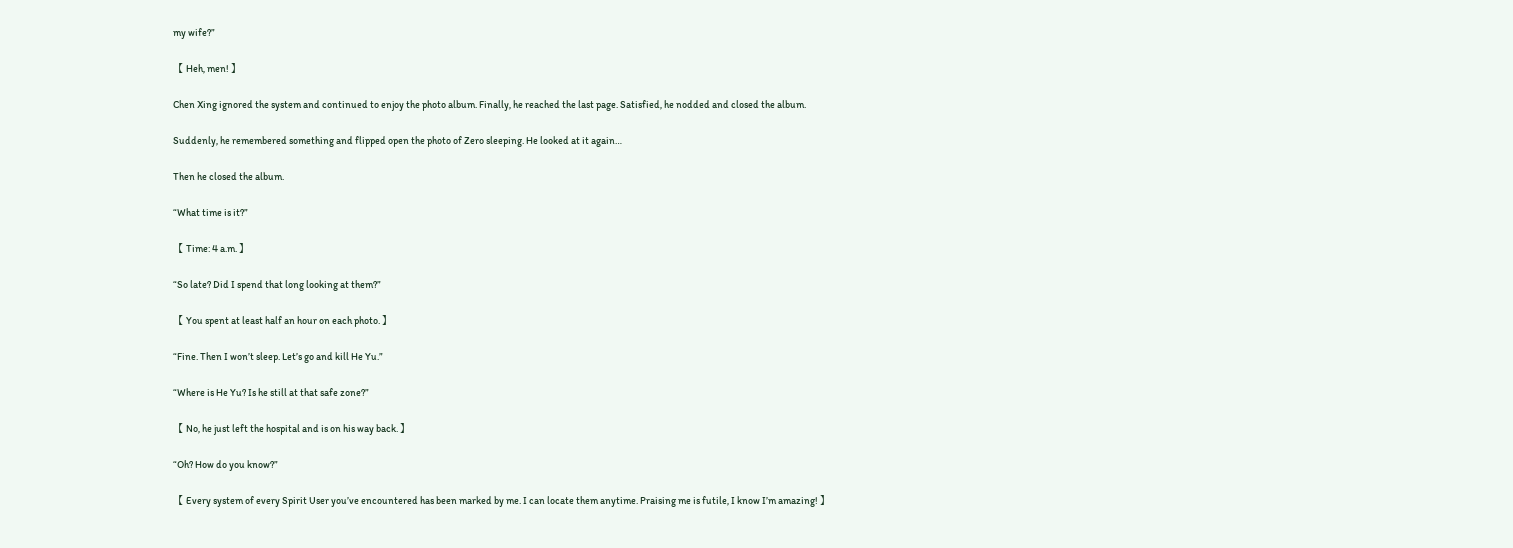my wife?”

【 Heh, men! 】

Chen Xing ignored the system and continued to enjoy the photo album. Finally, he reached the last page. Satisfied, he nodded and closed the album.

Suddenly, he remembered something and flipped open the photo of Zero sleeping. He looked at it again…

Then he closed the album.

“What time is it?”

【 Time: 4 a.m. 】

“So late? Did I spend that long looking at them?”

【 You spent at least half an hour on each photo. 】

“Fine. Then I won’t sleep. Let’s go and kill He Yu.”

“Where is He Yu? Is he still at that safe zone?”

【 No, he just left the hospital and is on his way back. 】

“Oh? How do you know?”

【 Every system of every Spirit User you’ve encountered has been marked by me. I can locate them anytime. Praising me is futile, I know I’m amazing! 】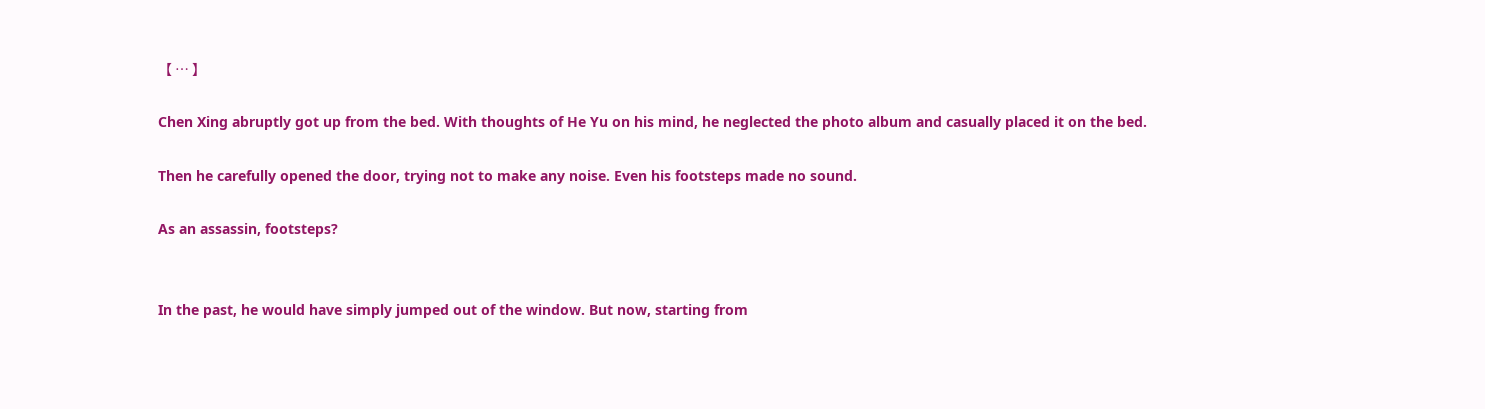【 … 】

Chen Xing abruptly got up from the bed. With thoughts of He Yu on his mind, he neglected the photo album and casually placed it on the bed.

Then he carefully opened the door, trying not to make any noise. Even his footsteps made no sound.

As an assassin, footsteps?


In the past, he would have simply jumped out of the window. But now, starting from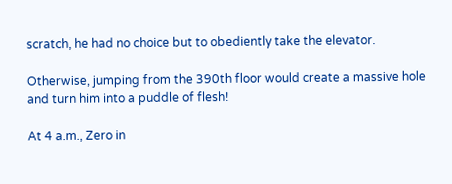scratch, he had no choice but to obediently take the elevator.

Otherwise, jumping from the 390th floor would create a massive hole and turn him into a puddle of flesh!

At 4 a.m., Zero in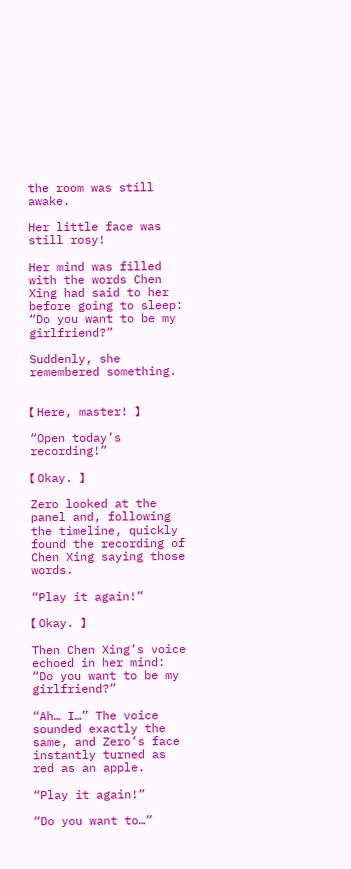the room was still awake.

Her little face was still rosy!

Her mind was filled with the words Chen Xing had said to her before going to sleep: “Do you want to be my girlfriend?”

Suddenly, she remembered something.


【 Here, master! 】

“Open today’s recording!”

【 Okay. 】

Zero looked at the panel and, following the timeline, quickly found the recording of Chen Xing saying those words.

“Play it again!”

【 Okay. 】

Then Chen Xing’s voice echoed in her mind: “Do you want to be my girlfriend?”

“Ah… I…” The voice sounded exactly the same, and Zero’s face instantly turned as red as an apple.

“Play it again!”

“Do you want to…”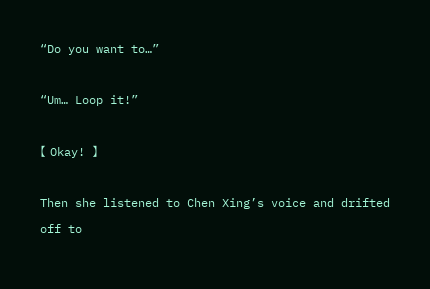“Do you want to…”

“Um… Loop it!”

【 Okay! 】

Then she listened to Chen Xing’s voice and drifted off to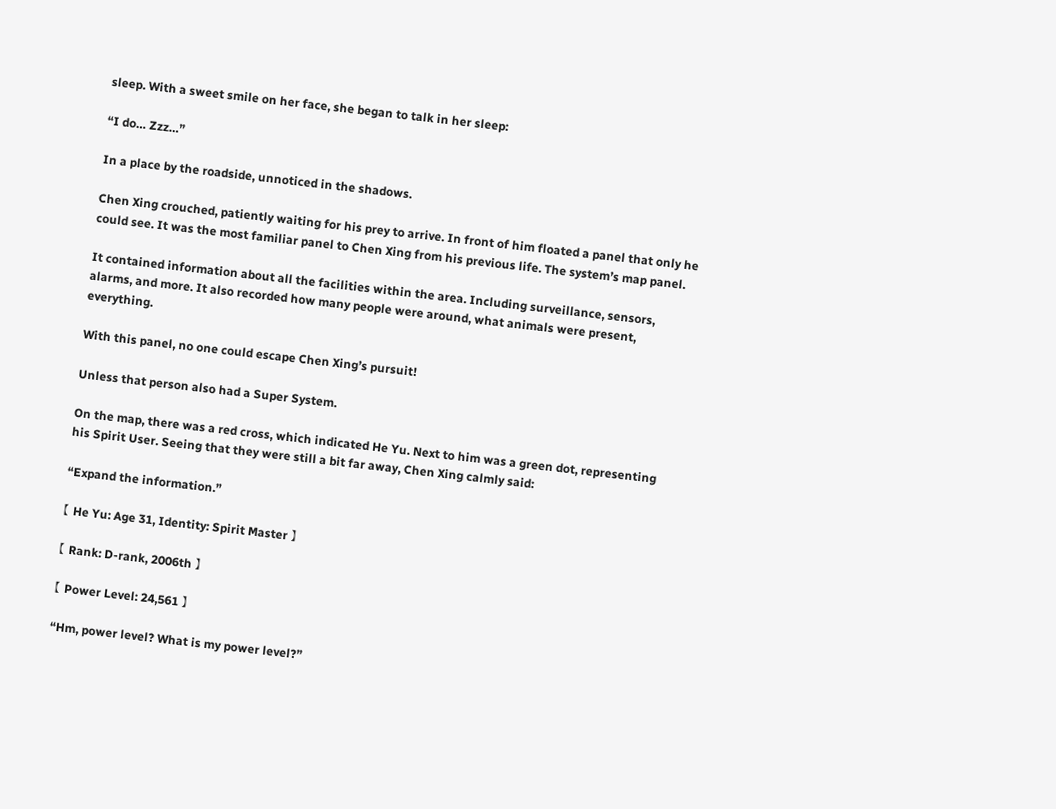sleep. With a sweet smile on her face, she began to talk in her sleep:

“I do… Zzz…”

In a place by the roadside, unnoticed in the shadows.

Chen Xing crouched, patiently waiting for his prey to arrive. In front of him floated a panel that only he could see. It was the most familiar panel to Chen Xing from his previous life. The system’s map panel.

It contained information about all the facilities within the area. Including surveillance, sensors, alarms, and more. It also recorded how many people were around, what animals were present, everything.

With this panel, no one could escape Chen Xing’s pursuit!

Unless that person also had a Super System.

On the map, there was a red cross, which indicated He Yu. Next to him was a green dot, representing his Spirit User. Seeing that they were still a bit far away, Chen Xing calmly said:

“Expand the information.”

【 He Yu: Age 31, Identity: Spirit Master 】

【 Rank: D-rank, 2006th 】

【 Power Level: 24,561 】

“Hm, power level? What is my power level?”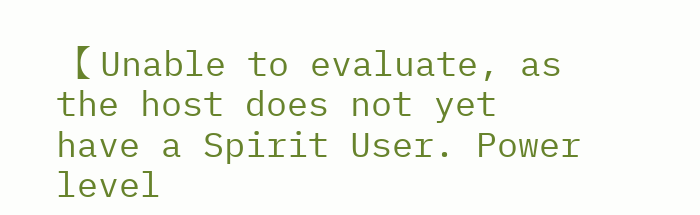【 Unable to evaluate, as the host does not yet have a Spirit User. Power level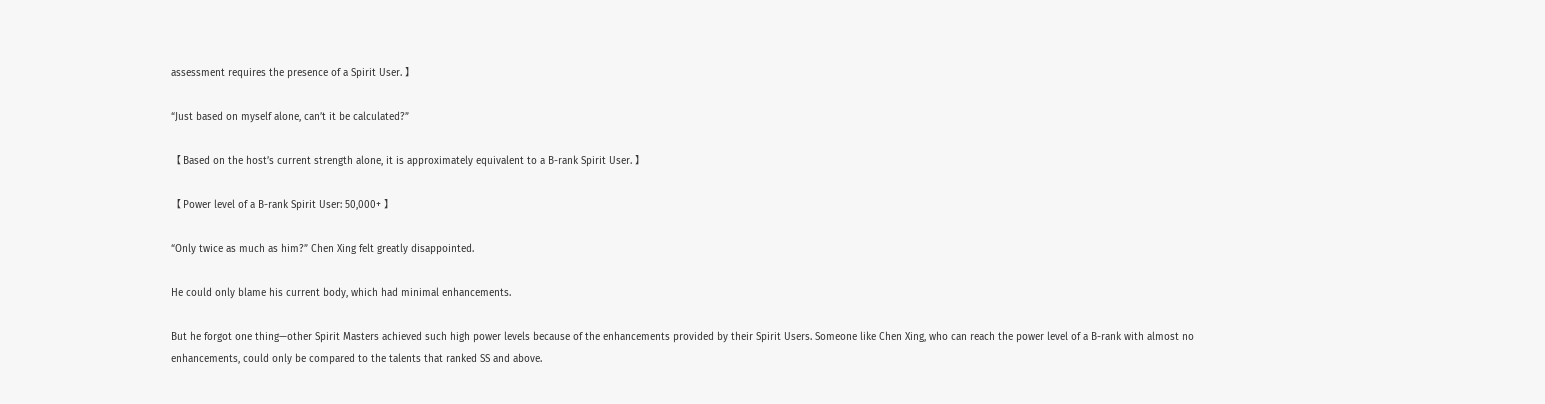assessment requires the presence of a Spirit User. 】

“Just based on myself alone, can’t it be calculated?”

【 Based on the host’s current strength alone, it is approximately equivalent to a B-rank Spirit User. 】

【 Power level of a B-rank Spirit User: 50,000+ 】

“Only twice as much as him?” Chen Xing felt greatly disappointed.

He could only blame his current body, which had minimal enhancements.

But he forgot one thing—other Spirit Masters achieved such high power levels because of the enhancements provided by their Spirit Users. Someone like Chen Xing, who can reach the power level of a B-rank with almost no enhancements, could only be compared to the talents that ranked SS and above.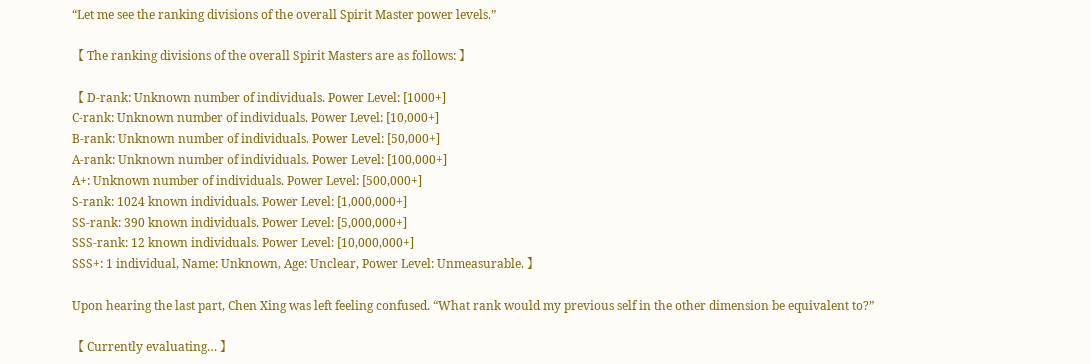“Let me see the ranking divisions of the overall Spirit Master power levels.”

【 The ranking divisions of the overall Spirit Masters are as follows: 】

【 D-rank: Unknown number of individuals. Power Level: [1000+]
C-rank: Unknown number of individuals. Power Level: [10,000+]
B-rank: Unknown number of individuals. Power Level: [50,000+]
A-rank: Unknown number of individuals. Power Level: [100,000+]
A+: Unknown number of individuals. Power Level: [500,000+]
S-rank: 1024 known individuals. Power Level: [1,000,000+]
SS-rank: 390 known individuals. Power Level: [5,000,000+]
SSS-rank: 12 known individuals. Power Level: [10,000,000+]
SSS+: 1 individual, Name: Unknown, Age: Unclear, Power Level: Unmeasurable. 】

Upon hearing the last part, Chen Xing was left feeling confused. “What rank would my previous self in the other dimension be equivalent to?”

【 Currently evaluating… 】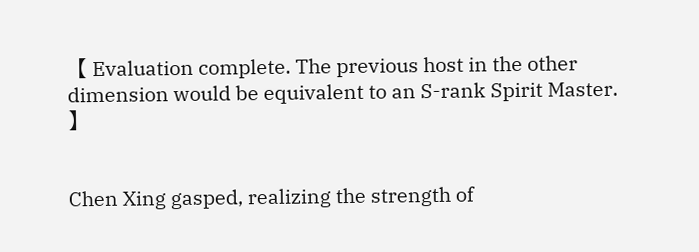【 Evaluation complete. The previous host in the other dimension would be equivalent to an S-rank Spirit Master. 】


Chen Xing gasped, realizing the strength of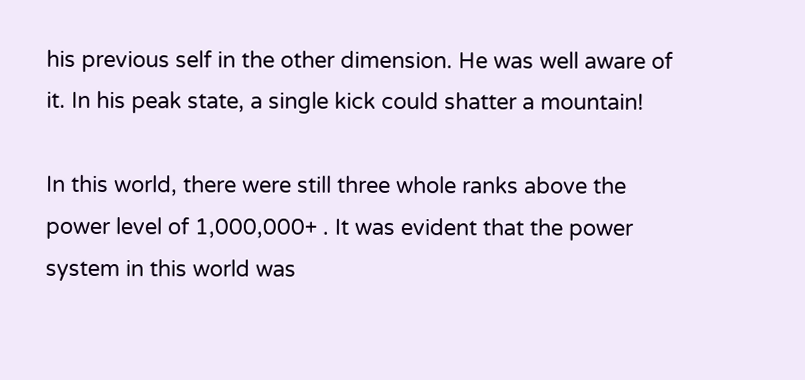his previous self in the other dimension. He was well aware of it. In his peak state, a single kick could shatter a mountain!

In this world, there were still three whole ranks above the power level of 1,000,000+ . It was evident that the power system in this world was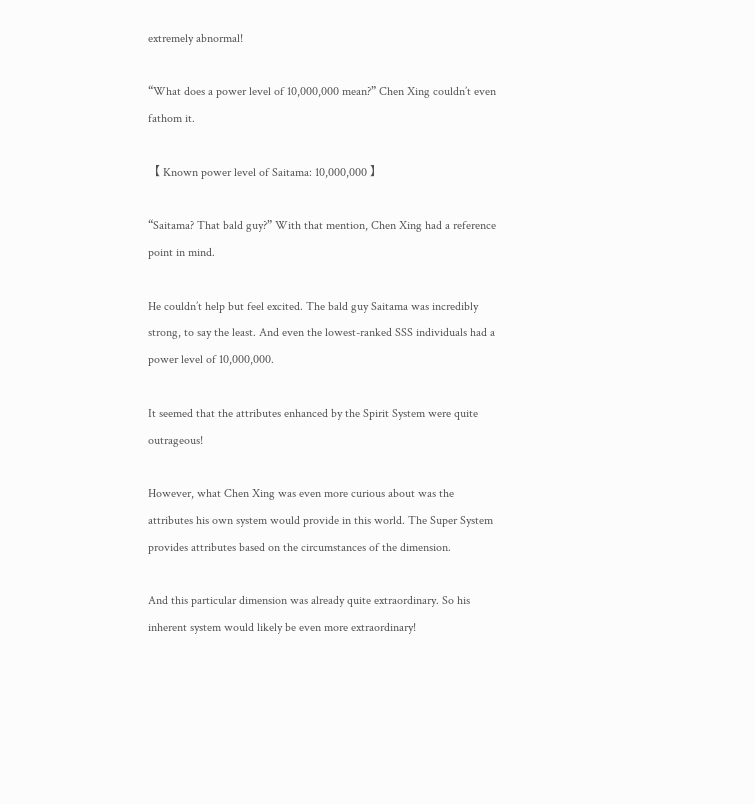extremely abnormal!

“What does a power level of 10,000,000 mean?” Chen Xing couldn’t even fathom it.

【 Known power level of Saitama: 10,000,000 】

“Saitama? That bald guy?” With that mention, Chen Xing had a reference point in mind.

He couldn’t help but feel excited. The bald guy Saitama was incredibly strong, to say the least. And even the lowest-ranked SSS individuals had a power level of 10,000,000.

It seemed that the attributes enhanced by the Spirit System were quite outrageous!

However, what Chen Xing was even more curious about was the attributes his own system would provide in this world. The Super System provides attributes based on the circumstances of the dimension.

And this particular dimension was already quite extraordinary. So his inherent system would likely be even more extraordinary!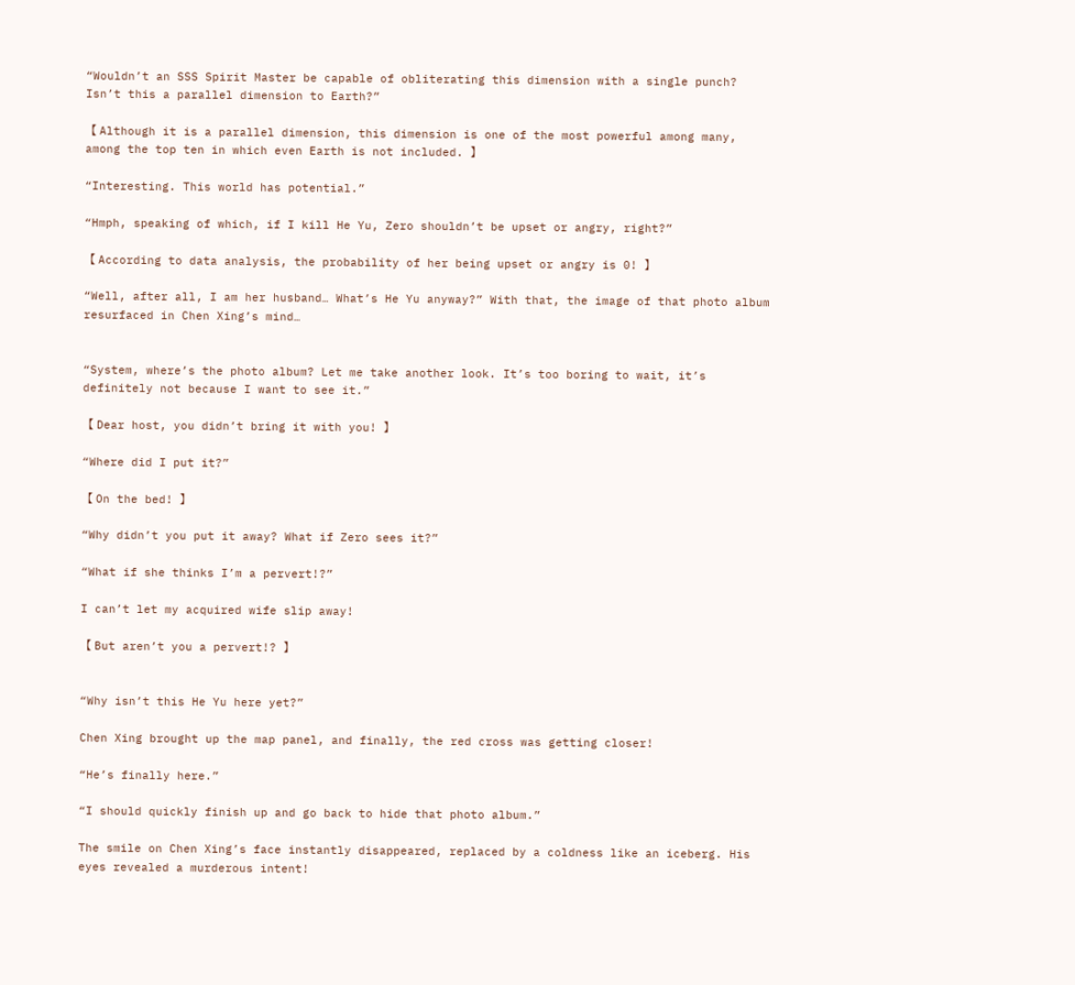“Wouldn’t an SSS Spirit Master be capable of obliterating this dimension with a single punch? Isn’t this a parallel dimension to Earth?”

【 Although it is a parallel dimension, this dimension is one of the most powerful among many, among the top ten in which even Earth is not included. 】

“Interesting. This world has potential.”

“Hmph, speaking of which, if I kill He Yu, Zero shouldn’t be upset or angry, right?”

【 According to data analysis, the probability of her being upset or angry is 0! 】

“Well, after all, I am her husband… What’s He Yu anyway?” With that, the image of that photo album resurfaced in Chen Xing’s mind…


“System, where’s the photo album? Let me take another look. It’s too boring to wait, it’s definitely not because I want to see it.”

【 Dear host, you didn’t bring it with you! 】

“Where did I put it?”

【 On the bed! 】

“Why didn’t you put it away? What if Zero sees it?”

“What if she thinks I’m a pervert!?”

I can’t let my acquired wife slip away!

【 But aren’t you a pervert!? 】


“Why isn’t this He Yu here yet?”

Chen Xing brought up the map panel, and finally, the red cross was getting closer!

“He’s finally here.”

“I should quickly finish up and go back to hide that photo album.”

The smile on Chen Xing’s face instantly disappeared, replaced by a coldness like an iceberg. His eyes revealed a murderous intent!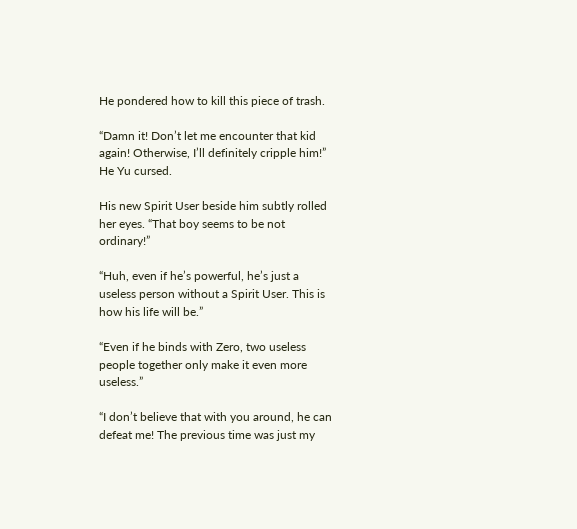He pondered how to kill this piece of trash.

“Damn it! Don’t let me encounter that kid again! Otherwise, I’ll definitely cripple him!” He Yu cursed.

His new Spirit User beside him subtly rolled her eyes. “That boy seems to be not ordinary!”

“Huh, even if he’s powerful, he’s just a useless person without a Spirit User. This is how his life will be.”

“Even if he binds with Zero, two useless people together only make it even more useless.”

“I don’t believe that with you around, he can defeat me! The previous time was just my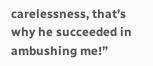carelessness, that’s why he succeeded in ambushing me!”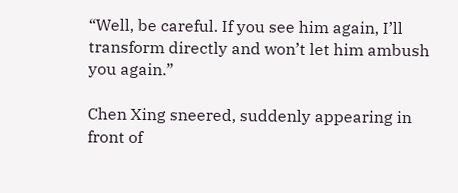“Well, be careful. If you see him again, I’ll transform directly and won’t let him ambush you again.”

Chen Xing sneered, suddenly appearing in front of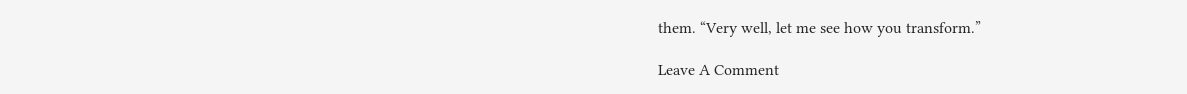them. “Very well, let me see how you transform.”

Leave A Comment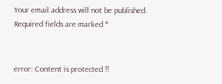Your email address will not be published. Required fields are marked *


error: Content is protected !!